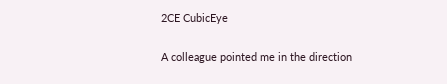2CE CubicEye

A colleague pointed me in the direction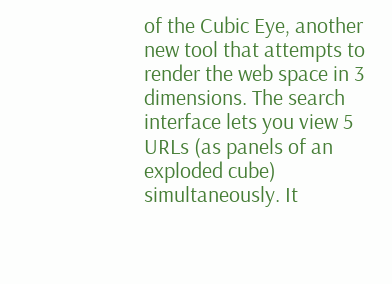of the Cubic Eye, another new tool that attempts to render the web space in 3 dimensions. The search interface lets you view 5 URLs (as panels of an exploded cube) simultaneously. It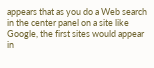appears that as you do a Web search in the center panel on a site like Google, the first sites would appear in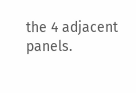the 4 adjacent panels.